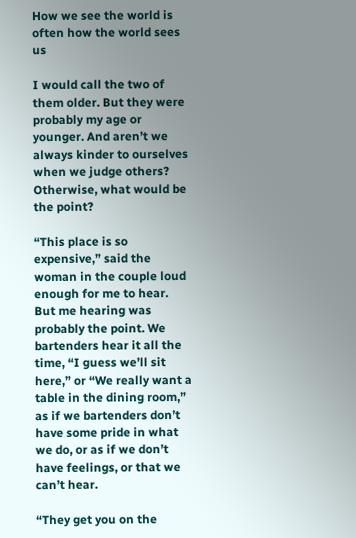How we see the world is often how the world sees us

I would call the two of them older. But they were probably my age or younger. And aren’t we always kinder to ourselves when we judge others? Otherwise, what would be the point?

“This place is so expensive,” said the woman in the couple loud enough for me to hear. But me hearing was probably the point. We bartenders hear it all the time, “I guess we’ll sit here,” or “We really want a table in the dining room,” as if we bartenders don’t have some pride in what we do, or as if we don’t have feelings, or that we can’t hear.

“They get you on the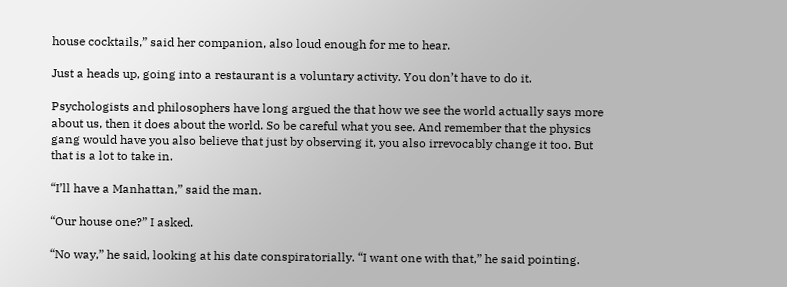house cocktails,” said her companion, also loud enough for me to hear.

Just a heads up, going into a restaurant is a voluntary activity. You don’t have to do it.

Psychologists and philosophers have long argued the that how we see the world actually says more about us, then it does about the world. So be careful what you see. And remember that the physics gang would have you also believe that just by observing it, you also irrevocably change it too. But that is a lot to take in.

“I’ll have a Manhattan,” said the man.

“Our house one?” I asked.

“No way,” he said, looking at his date conspiratorially. “I want one with that,” he said pointing.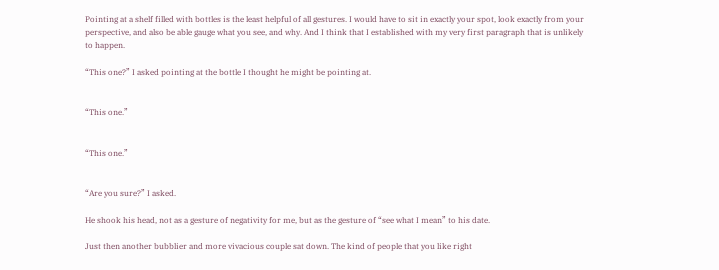Pointing at a shelf filled with bottles is the least helpful of all gestures. I would have to sit in exactly your spot, look exactly from your perspective, and also be able gauge what you see, and why. And I think that I established with my very first paragraph that is unlikely to happen.

“This one?” I asked pointing at the bottle I thought he might be pointing at.


“This one.”


“This one.”


“Are you sure?” I asked.

He shook his head, not as a gesture of negativity for me, but as the gesture of “see what I mean” to his date.

Just then another bubblier and more vivacious couple sat down. The kind of people that you like right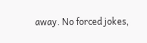away. No forced jokes,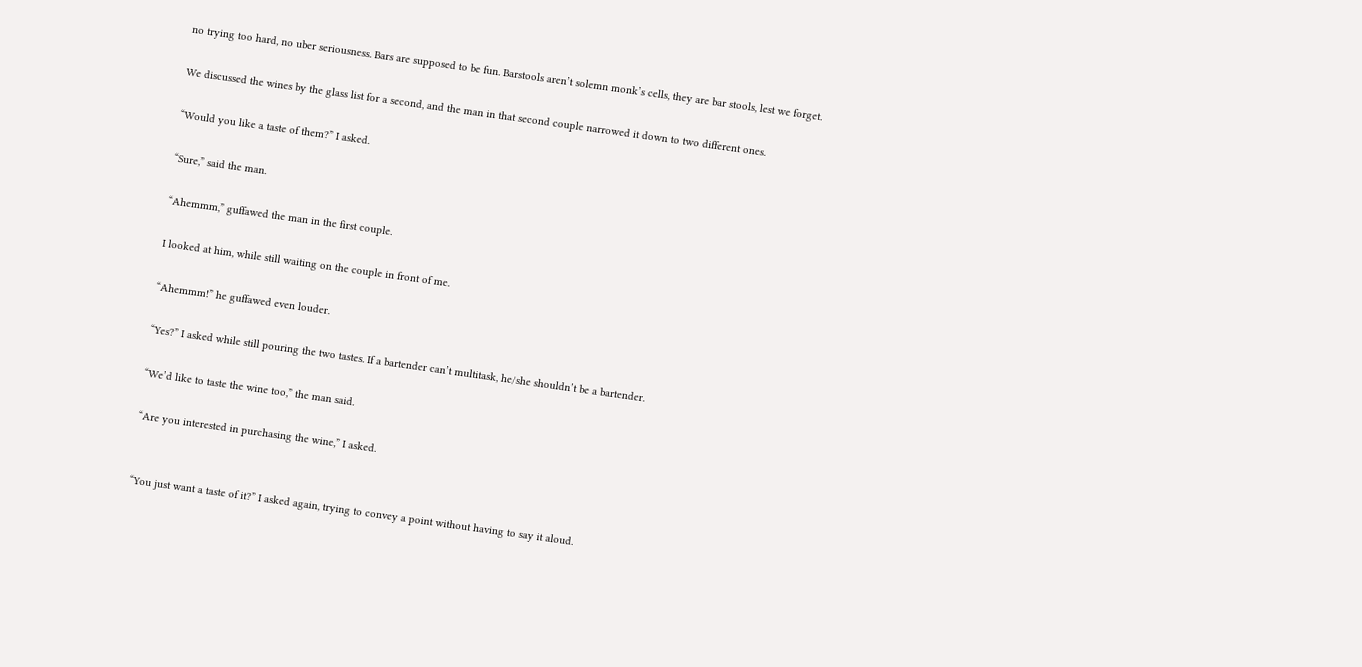no trying too hard, no uber seriousness. Bars are supposed to be fun. Barstools aren’t solemn monk’s cells, they are bar stools, lest we forget.

We discussed the wines by the glass list for a second, and the man in that second couple narrowed it down to two different ones.

“Would you like a taste of them?” I asked.

“Sure,” said the man.

“Ahemmm,” guffawed the man in the first couple.

I looked at him, while still waiting on the couple in front of me.

“Ahemmm!” he guffawed even louder.

“Yes?” I asked while still pouring the two tastes. If a bartender can’t multitask, he/she shouldn’t be a bartender.

“We’d like to taste the wine too,” the man said.

“Are you interested in purchasing the wine,” I asked.


“You just want a taste of it?” I asked again, trying to convey a point without having to say it aloud.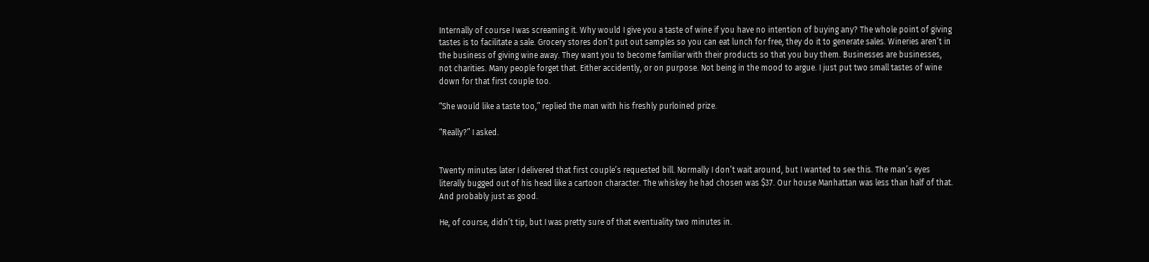Internally of course I was screaming it. Why would I give you a taste of wine if you have no intention of buying any? The whole point of giving tastes is to facilitate a sale. Grocery stores don’t put out samples so you can eat lunch for free, they do it to generate sales. Wineries aren’t in the business of giving wine away. They want you to become familiar with their products so that you buy them. Businesses are businesses, not charities. Many people forget that. Either accidently, or on purpose. Not being in the mood to argue. I just put two small tastes of wine down for that first couple too.

“She would like a taste too,” replied the man with his freshly purloined prize.

“Really?” I asked.


Twenty minutes later I delivered that first couple’s requested bill. Normally I don’t wait around, but I wanted to see this. The man’s eyes literally bugged out of his head like a cartoon character. The whiskey he had chosen was $37. Our house Manhattan was less than half of that. And probably just as good.

He, of course, didn’t tip, but I was pretty sure of that eventuality two minutes in.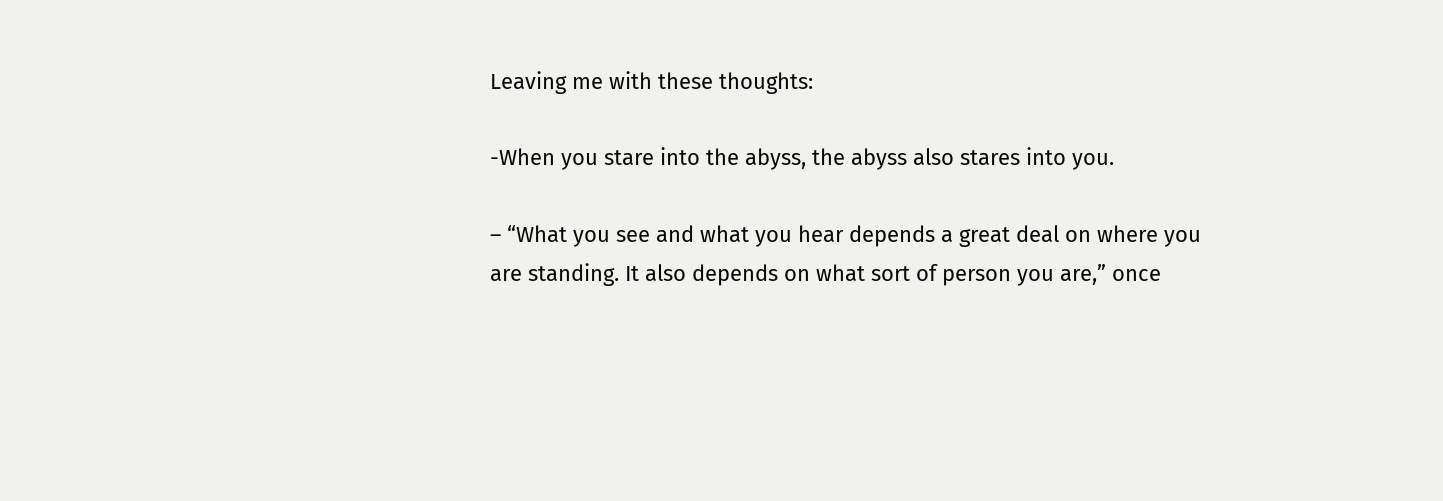Leaving me with these thoughts:

-When you stare into the abyss, the abyss also stares into you.

– “What you see and what you hear depends a great deal on where you are standing. It also depends on what sort of person you are,” once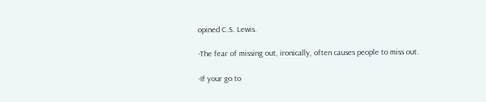opined C.S. Lewis.

-The fear of missing out, ironically, often causes people to miss out.

-If your go to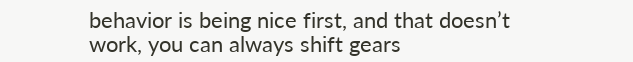behavior is being nice first, and that doesn’t work, you can always shift gears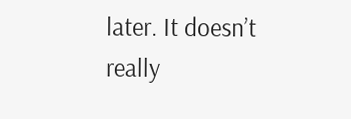later. It doesn’t really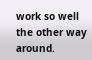work so well the other way around.